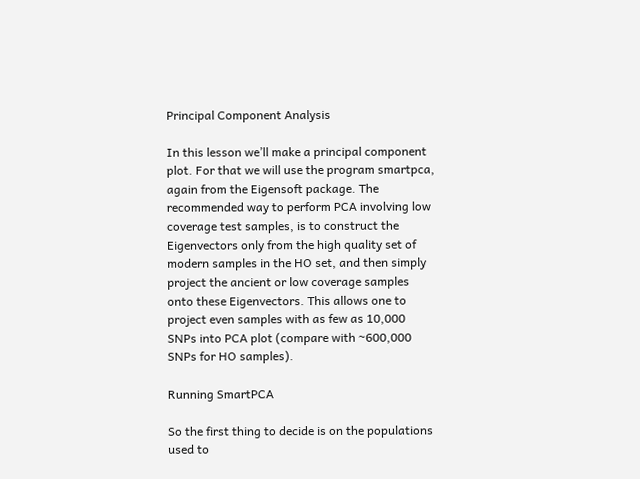Principal Component Analysis

In this lesson we’ll make a principal component plot. For that we will use the program smartpca, again from the Eigensoft package. The recommended way to perform PCA involving low coverage test samples, is to construct the Eigenvectors only from the high quality set of modern samples in the HO set, and then simply project the ancient or low coverage samples onto these Eigenvectors. This allows one to project even samples with as few as 10,000 SNPs into PCA plot (compare with ~600,000 SNPs for HO samples).

Running SmartPCA

So the first thing to decide is on the populations used to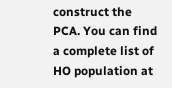construct the PCA. You can find a complete list of HO population at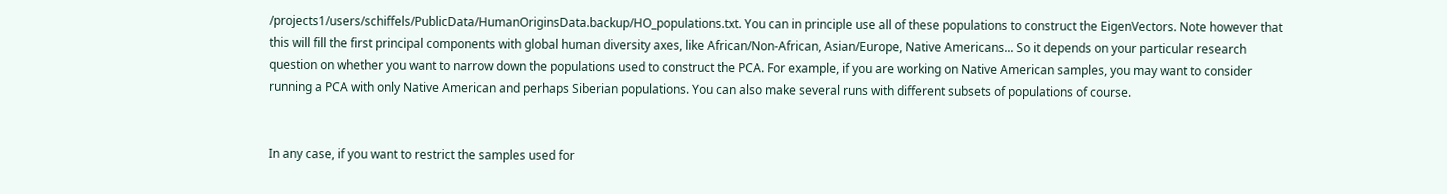/projects1/users/schiffels/PublicData/HumanOriginsData.backup/HO_populations.txt. You can in principle use all of these populations to construct the EigenVectors. Note however that this will fill the first principal components with global human diversity axes, like African/Non-African, Asian/Europe, Native Americans... So it depends on your particular research question on whether you want to narrow down the populations used to construct the PCA. For example, if you are working on Native American samples, you may want to consider running a PCA with only Native American and perhaps Siberian populations. You can also make several runs with different subsets of populations of course.


In any case, if you want to restrict the samples used for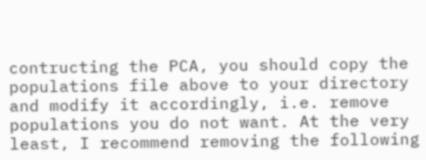contructing the PCA, you should copy the populations file above to your directory and modify it accordingly, i.e. remove populations you do not want. At the very least, I recommend removing the following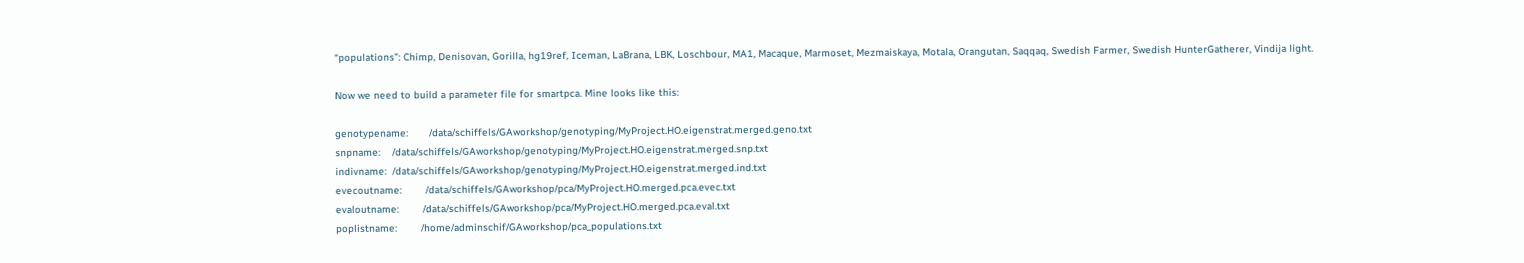“populations”: Chimp, Denisovan, Gorilla, hg19ref, Iceman, LaBrana, LBK, Loschbour, MA1, Macaque, Marmoset, Mezmaiskaya, Motala, Orangutan, Saqqaq, Swedish Farmer, Swedish HunterGatherer, Vindija light.

Now we need to build a parameter file for smartpca. Mine looks like this:

genotypename:       /data/schiffels/GAworkshop/genotyping/MyProject.HO.eigenstrat.merged.geno.txt
snpname:    /data/schiffels/GAworkshop/genotyping/MyProject.HO.eigenstrat.merged.snp.txt
indivname:  /data/schiffels/GAworkshop/genotyping/MyProject.HO.eigenstrat.merged.ind.txt
evecoutname:        /data/schiffels/GAworkshop/pca/MyProject.HO.merged.pca.evec.txt
evaloutname:        /data/schiffels/GAworkshop/pca/MyProject.HO.merged.pca.eval.txt
poplistname:        /home/adminschif/GAworkshop/pca_populations.txt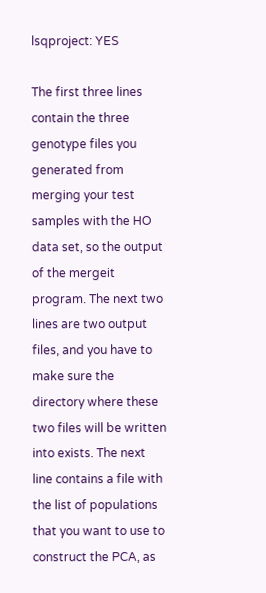lsqproject: YES

The first three lines contain the three genotype files you generated from merging your test samples with the HO data set, so the output of the mergeit program. The next two lines are two output files, and you have to make sure the directory where these two files will be written into exists. The next line contains a file with the list of populations that you want to use to construct the PCA, as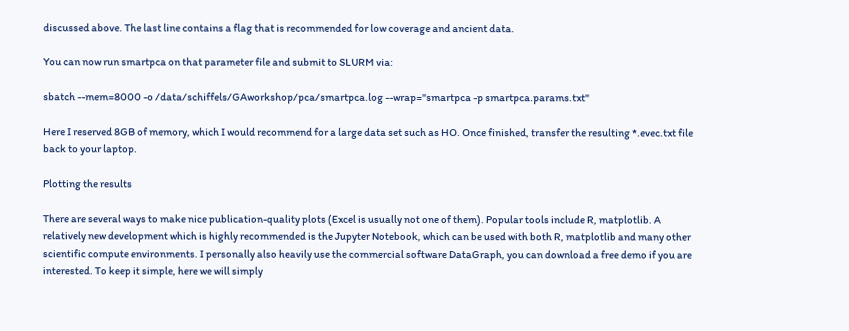discussed above. The last line contains a flag that is recommended for low coverage and ancient data.

You can now run smartpca on that parameter file and submit to SLURM via:

sbatch --mem=8000 -o /data/schiffels/GAworkshop/pca/smartpca.log --wrap="smartpca -p smartpca.params.txt"

Here I reserved 8GB of memory, which I would recommend for a large data set such as HO. Once finished, transfer the resulting *.evec.txt file back to your laptop.

Plotting the results

There are several ways to make nice publication-quality plots (Excel is usually not one of them). Popular tools include R, matplotlib. A relatively new development which is highly recommended is the Jupyter Notebook, which can be used with both R, matplotlib and many other scientific compute environments. I personally also heavily use the commercial software DataGraph, you can download a free demo if you are interested. To keep it simple, here we will simply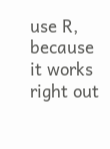use R, because it works right out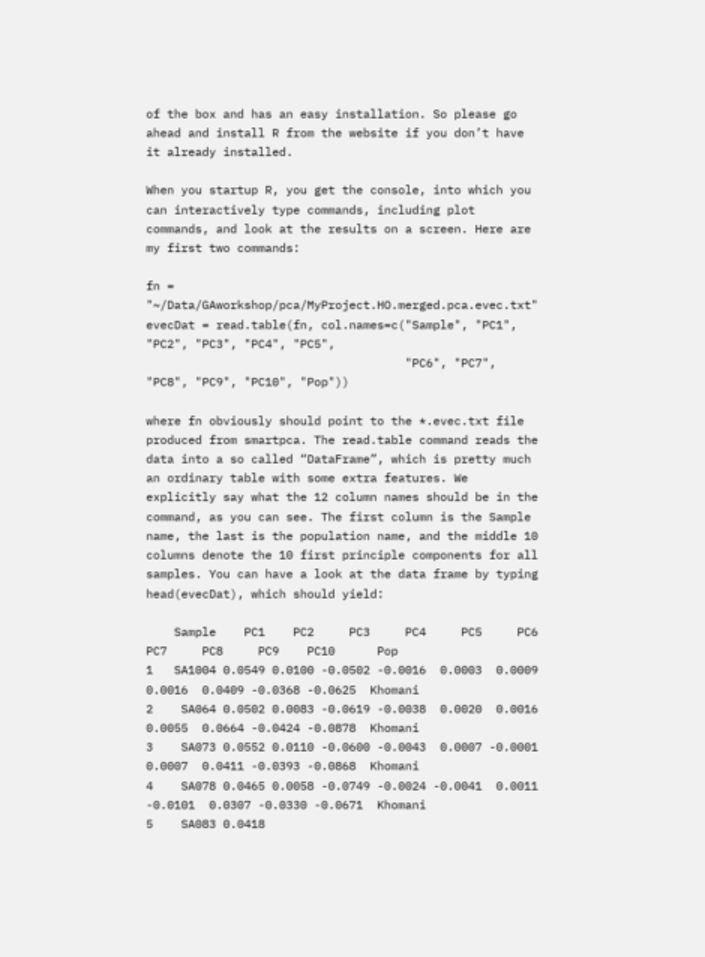of the box and has an easy installation. So please go ahead and install R from the website if you don’t have it already installed.

When you startup R, you get the console, into which you can interactively type commands, including plot commands, and look at the results on a screen. Here are my first two commands:

fn = "~/Data/GAworkshop/pca/MyProject.HO.merged.pca.evec.txt"
evecDat = read.table(fn, col.names=c("Sample", "PC1", "PC2", "PC3", "PC4", "PC5",
                                     "PC6", "PC7", "PC8", "PC9", "PC10", "Pop"))

where fn obviously should point to the *.evec.txt file produced from smartpca. The read.table command reads the data into a so called “DataFrame”, which is pretty much an ordinary table with some extra features. We explicitly say what the 12 column names should be in the command, as you can see. The first column is the Sample name, the last is the population name, and the middle 10 columns denote the 10 first principle components for all samples. You can have a look at the data frame by typing head(evecDat), which should yield:

    Sample    PC1    PC2     PC3     PC4     PC5     PC6     PC7     PC8     PC9    PC10      Pop
1   SA1004 0.0549 0.0100 -0.0502 -0.0016  0.0003  0.0009  0.0016  0.0409 -0.0368 -0.0625  Khomani
2    SA064 0.0502 0.0083 -0.0619 -0.0038  0.0020  0.0016  0.0055  0.0664 -0.0424 -0.0878  Khomani
3    SA073 0.0552 0.0110 -0.0600 -0.0043  0.0007 -0.0001  0.0007  0.0411 -0.0393 -0.0868  Khomani
4    SA078 0.0465 0.0058 -0.0749 -0.0024 -0.0041  0.0011 -0.0101  0.0307 -0.0330 -0.0671  Khomani
5    SA083 0.0418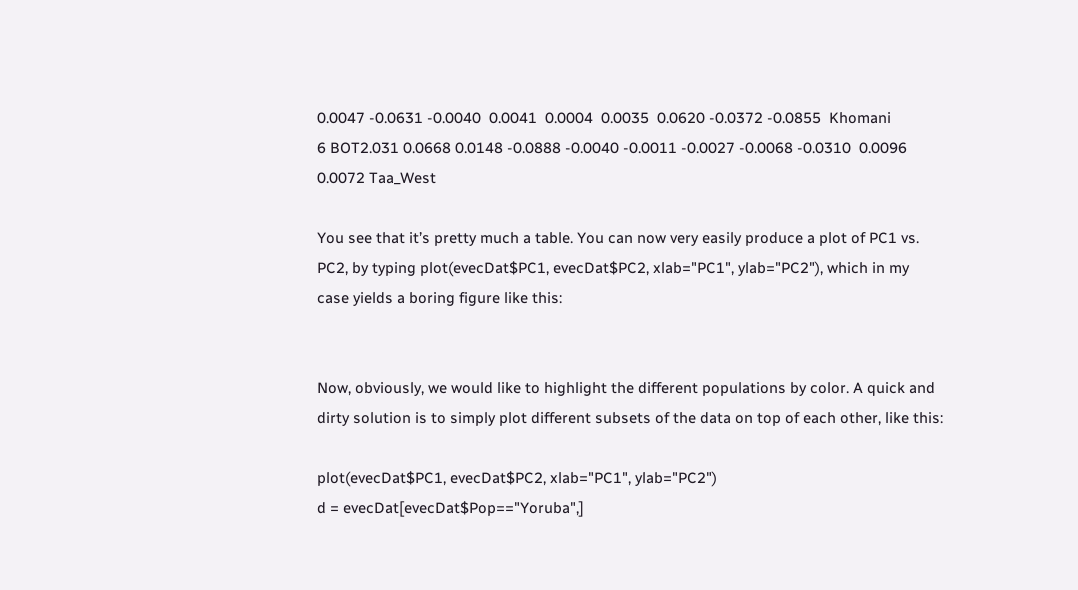0.0047 -0.0631 -0.0040  0.0041  0.0004  0.0035  0.0620 -0.0372 -0.0855  Khomani
6 BOT2.031 0.0668 0.0148 -0.0888 -0.0040 -0.0011 -0.0027 -0.0068 -0.0310  0.0096  0.0072 Taa_West

You see that it’s pretty much a table. You can now very easily produce a plot of PC1 vs. PC2, by typing plot(evecDat$PC1, evecDat$PC2, xlab="PC1", ylab="PC2"), which in my case yields a boring figure like this:


Now, obviously, we would like to highlight the different populations by color. A quick and dirty solution is to simply plot different subsets of the data on top of each other, like this:

plot(evecDat$PC1, evecDat$PC2, xlab="PC1", ylab="PC2")
d = evecDat[evecDat$Pop=="Yoruba",]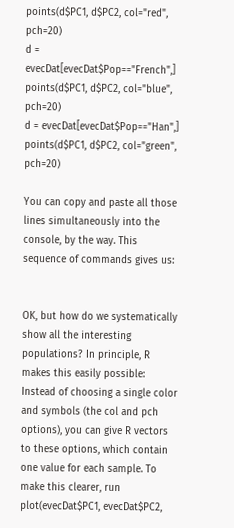points(d$PC1, d$PC2, col="red", pch=20)
d = evecDat[evecDat$Pop=="French",]
points(d$PC1, d$PC2, col="blue", pch=20)
d = evecDat[evecDat$Pop=="Han",]
points(d$PC1, d$PC2, col="green", pch=20)

You can copy and paste all those lines simultaneously into the console, by the way. This sequence of commands gives us:


OK, but how do we systematically show all the interesting populations? In principle, R makes this easily possible: Instead of choosing a single color and symbols (the col and pch options), you can give R vectors to these options, which contain one value for each sample. To make this clearer, run plot(evecDat$PC1, evecDat$PC2,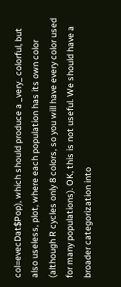col=evecDat$Pop), which should produce a _very_ colorful, but also useless, plot, where each population has its own color (although R cycles only 8 colors, so you will have every color used for many populations). OK, this is not useful. We should have a broader categorization into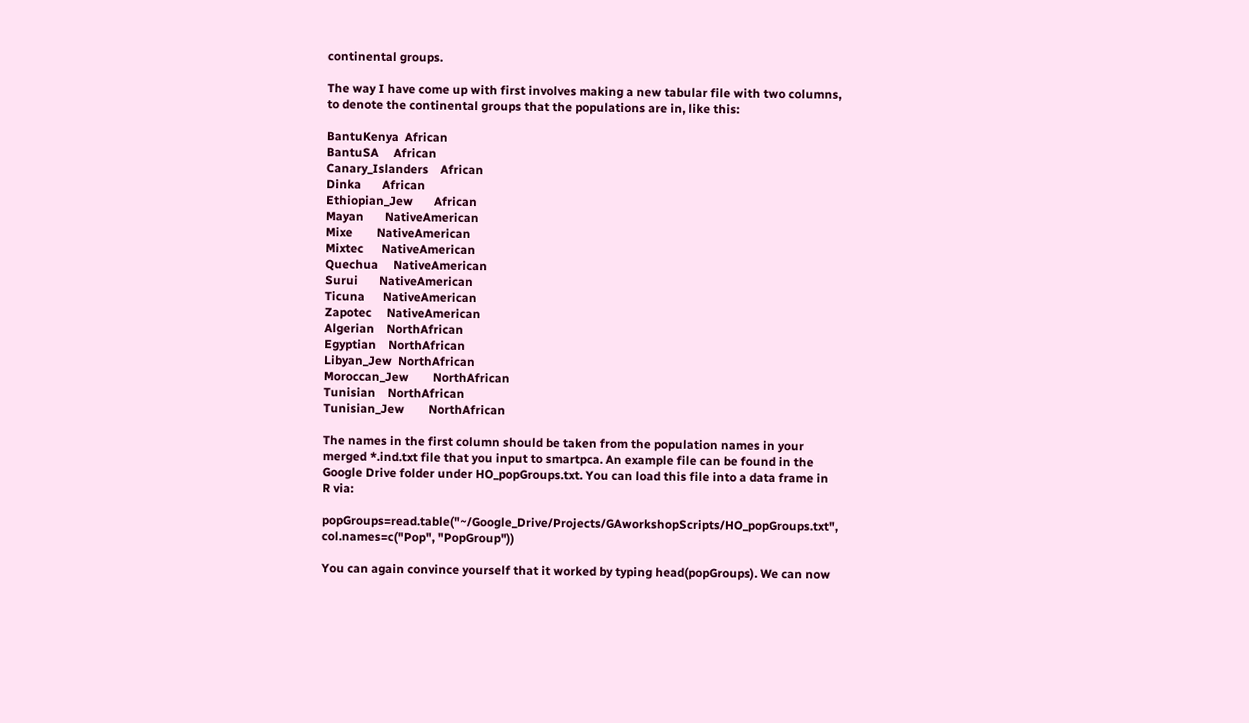continental groups.

The way I have come up with first involves making a new tabular file with two columns, to denote the continental groups that the populations are in, like this:

BantuKenya  African
BantuSA     African
Canary_Islanders    African
Dinka       African
Ethiopian_Jew       African
Mayan       NativeAmerican
Mixe        NativeAmerican
Mixtec      NativeAmerican
Quechua     NativeAmerican
Surui       NativeAmerican
Ticuna      NativeAmerican
Zapotec     NativeAmerican
Algerian    NorthAfrican
Egyptian    NorthAfrican
Libyan_Jew  NorthAfrican
Moroccan_Jew        NorthAfrican
Tunisian    NorthAfrican
Tunisian_Jew        NorthAfrican

The names in the first column should be taken from the population names in your merged *.ind.txt file that you input to smartpca. An example file can be found in the Google Drive folder under HO_popGroups.txt. You can load this file into a data frame in R via:

popGroups=read.table("~/Google_Drive/Projects/GAworkshopScripts/HO_popGroups.txt", col.names=c("Pop", "PopGroup"))

You can again convince yourself that it worked by typing head(popGroups). We can now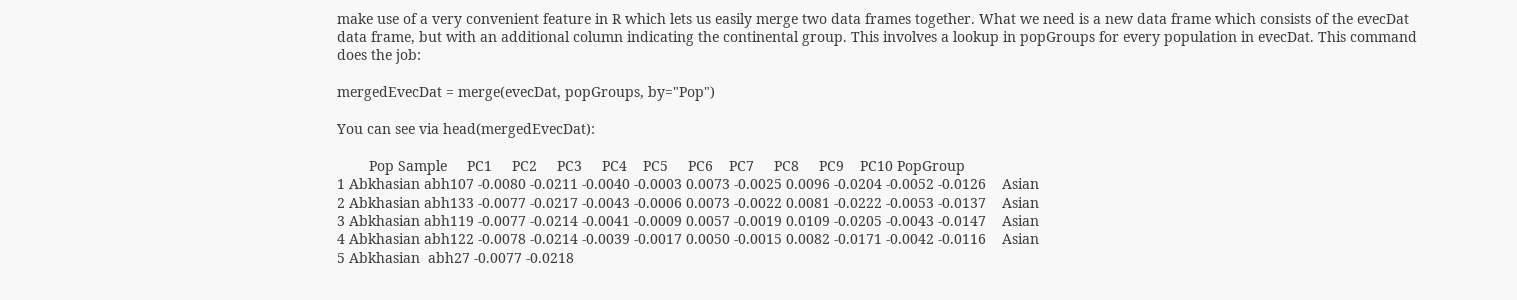make use of a very convenient feature in R which lets us easily merge two data frames together. What we need is a new data frame which consists of the evecDat data frame, but with an additional column indicating the continental group. This involves a lookup in popGroups for every population in evecDat. This command does the job:

mergedEvecDat = merge(evecDat, popGroups, by="Pop")

You can see via head(mergedEvecDat):

        Pop Sample     PC1     PC2     PC3     PC4    PC5     PC6    PC7     PC8     PC9    PC10 PopGroup
1 Abkhasian abh107 -0.0080 -0.0211 -0.0040 -0.0003 0.0073 -0.0025 0.0096 -0.0204 -0.0052 -0.0126    Asian
2 Abkhasian abh133 -0.0077 -0.0217 -0.0043 -0.0006 0.0073 -0.0022 0.0081 -0.0222 -0.0053 -0.0137    Asian
3 Abkhasian abh119 -0.0077 -0.0214 -0.0041 -0.0009 0.0057 -0.0019 0.0109 -0.0205 -0.0043 -0.0147    Asian
4 Abkhasian abh122 -0.0078 -0.0214 -0.0039 -0.0017 0.0050 -0.0015 0.0082 -0.0171 -0.0042 -0.0116    Asian
5 Abkhasian  abh27 -0.0077 -0.0218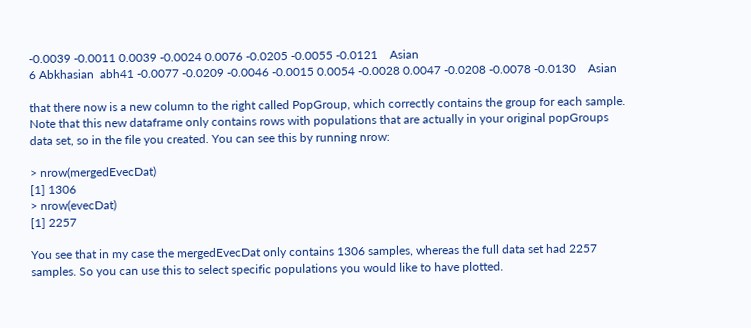-0.0039 -0.0011 0.0039 -0.0024 0.0076 -0.0205 -0.0055 -0.0121    Asian
6 Abkhasian  abh41 -0.0077 -0.0209 -0.0046 -0.0015 0.0054 -0.0028 0.0047 -0.0208 -0.0078 -0.0130    Asian

that there now is a new column to the right called PopGroup, which correctly contains the group for each sample. Note that this new dataframe only contains rows with populations that are actually in your original popGroups data set, so in the file you created. You can see this by running nrow:

> nrow(mergedEvecDat)
[1] 1306
> nrow(evecDat)
[1] 2257

You see that in my case the mergedEvecDat only contains 1306 samples, whereas the full data set had 2257 samples. So you can use this to select specific populations you would like to have plotted.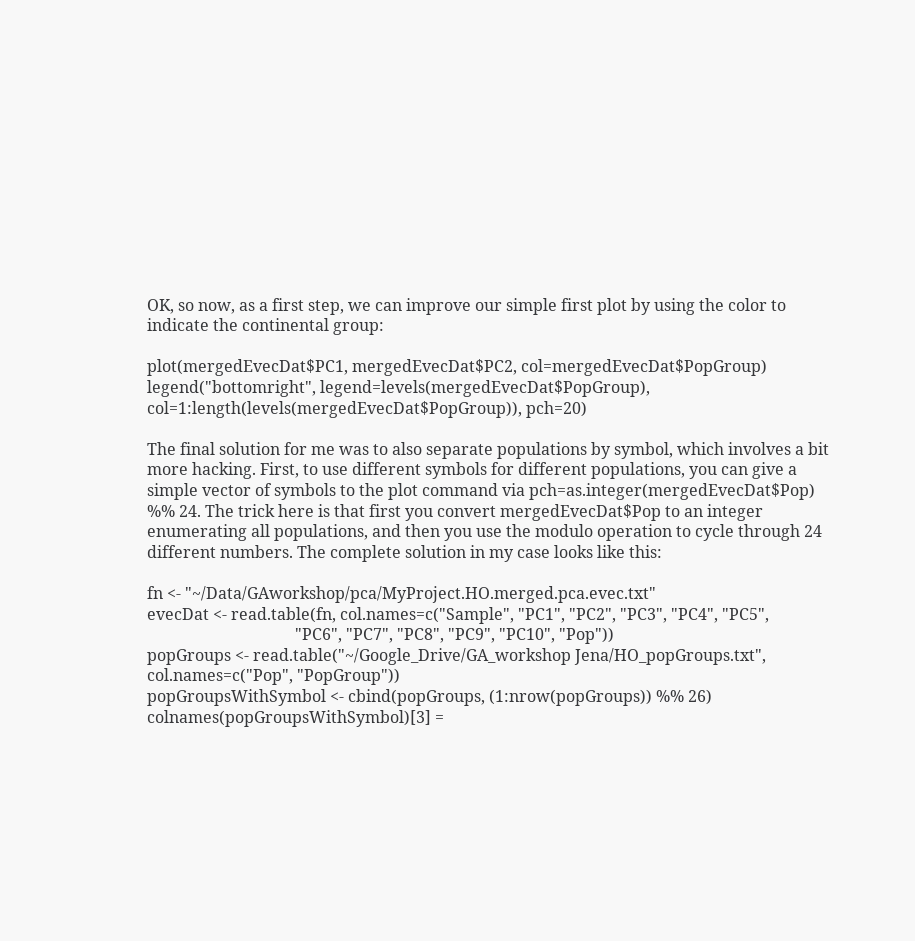OK, so now, as a first step, we can improve our simple first plot by using the color to indicate the continental group:

plot(mergedEvecDat$PC1, mergedEvecDat$PC2, col=mergedEvecDat$PopGroup)
legend("bottomright", legend=levels(mergedEvecDat$PopGroup), col=1:length(levels(mergedEvecDat$PopGroup)), pch=20)

The final solution for me was to also separate populations by symbol, which involves a bit more hacking. First, to use different symbols for different populations, you can give a simple vector of symbols to the plot command via pch=as.integer(mergedEvecDat$Pop) %% 24. The trick here is that first you convert mergedEvecDat$Pop to an integer enumerating all populations, and then you use the modulo operation to cycle through 24 different numbers. The complete solution in my case looks like this:

fn <- "~/Data/GAworkshop/pca/MyProject.HO.merged.pca.evec.txt"
evecDat <- read.table(fn, col.names=c("Sample", "PC1", "PC2", "PC3", "PC4", "PC5",
                                     "PC6", "PC7", "PC8", "PC9", "PC10", "Pop"))
popGroups <- read.table("~/Google_Drive/GA_workshop Jena/HO_popGroups.txt", col.names=c("Pop", "PopGroup"))
popGroupsWithSymbol <- cbind(popGroups, (1:nrow(popGroups)) %% 26)
colnames(popGroupsWithSymbol)[3] =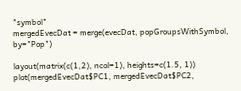"symbol"
mergedEvecDat = merge(evecDat, popGroupsWithSymbol, by="Pop")

layout(matrix(c(1,2), ncol=1), heights=c(1.5, 1))
plot(mergedEvecDat$PC1, mergedEvecDat$PC2,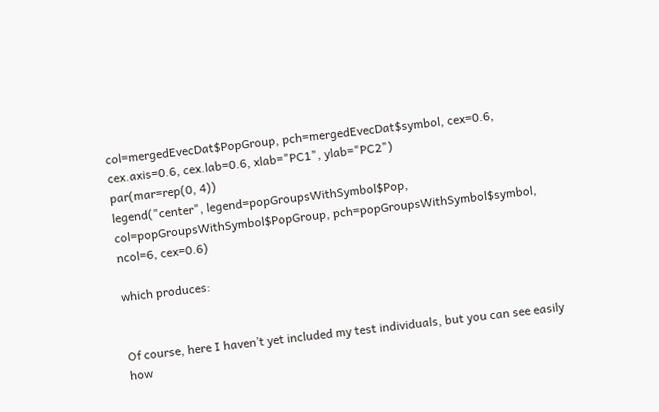col=mergedEvecDat$PopGroup, pch=mergedEvecDat$symbol, cex=0.6, cex.axis=0.6, cex.lab=0.6, xlab="PC1", ylab="PC2")
par(mar=rep(0, 4))
legend("center", legend=popGroupsWithSymbol$Pop, col=popGroupsWithSymbol$PopGroup, pch=popGroupsWithSymbol$symbol, ncol=6, cex=0.6)

which produces:


Of course, here I haven’t yet included my test individuals, but you can see easily how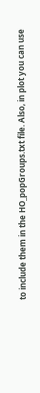to include them in the HO_popGroups.txt file. Also, in plot you can use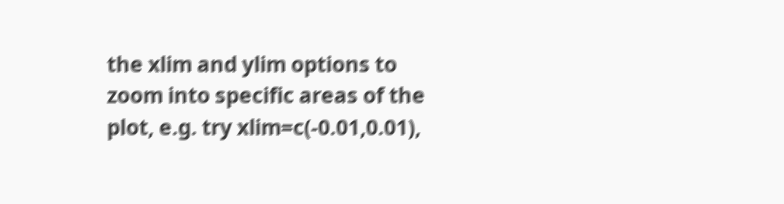the xlim and ylim options to zoom into specific areas of the plot, e.g. try xlim=c(-0.01,0.01),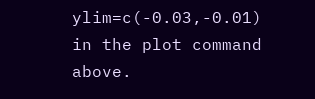ylim=c(-0.03,-0.01) in the plot command above.